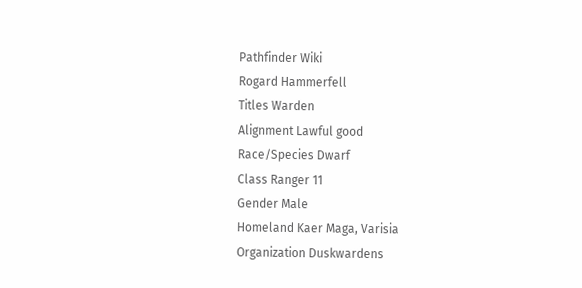Pathfinder Wiki
Rogard Hammerfell
Titles Warden
Alignment Lawful good
Race/Species Dwarf
Class Ranger 11
Gender Male
Homeland Kaer Maga, Varisia
Organization Duskwardens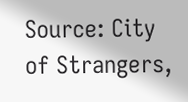Source: City of Strangers,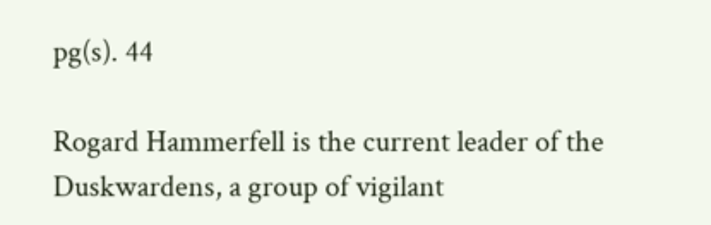pg(s). 44

Rogard Hammerfell is the current leader of the Duskwardens, a group of vigilant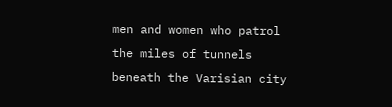men and women who patrol the miles of tunnels beneath the Varisian city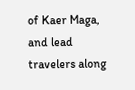of Kaer Maga, and lead travelers along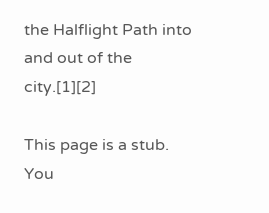the Halflight Path into and out of the city.[1][2]

This page is a stub. You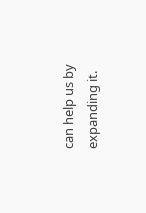can help us by expanding it.